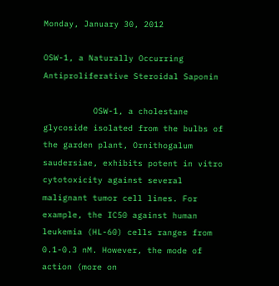Monday, January 30, 2012

OSW-1, a Naturally Occurring Antiproliferative Steroidal Saponin

          OSW-1, a cholestane glycoside isolated from the bulbs of the garden plant, Ornithogalum saudersiae, exhibits potent in vitro cytotoxicity against several malignant tumor cell lines. For example, the IC50 against human leukemia (HL-60) cells ranges from 0.1-0.3 nM. However, the mode of action (more on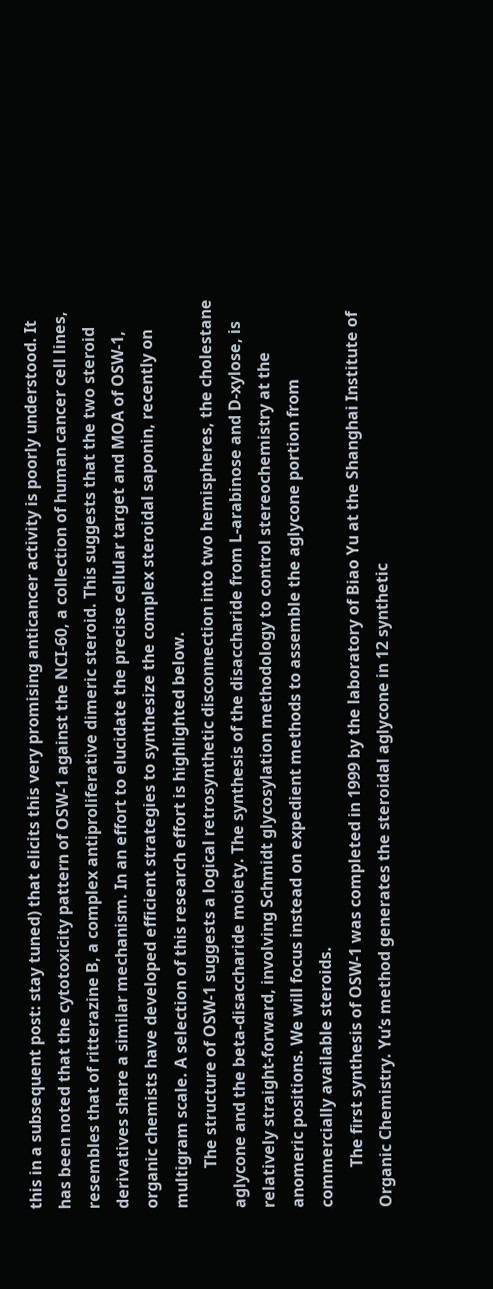this in a subsequent post: stay tuned) that elicits this very promising anticancer activity is poorly understood. It has been noted that the cytotoxicity pattern of OSW-1 against the NCI-60, a collection of human cancer cell lines, resembles that of ritterazine B, a complex antiproliferative dimeric steroid. This suggests that the two steroid derivatives share a similar mechanism. In an effort to elucidate the precise cellular target and MOA of OSW-1, organic chemists have developed efficient strategies to synthesize the complex steroidal saponin, recently on multigram scale. A selection of this research effort is highlighted below.
          The structure of OSW-1 suggests a logical retrosynthetic disconnection into two hemispheres, the cholestane aglycone and the beta-disaccharide moiety. The synthesis of the disaccharide from L-arabinose and D-xylose, is relatively straight-forward, involving Schmidt glycosylation methodology to control stereochemistry at the anomeric positions. We will focus instead on expedient methods to assemble the aglycone portion from commercially available steroids.
          The first synthesis of OSW-1 was completed in 1999 by the laboratory of Biao Yu at the Shanghai Institute of Organic Chemistry. Yu’s method generates the steroidal aglycone in 12 synthetic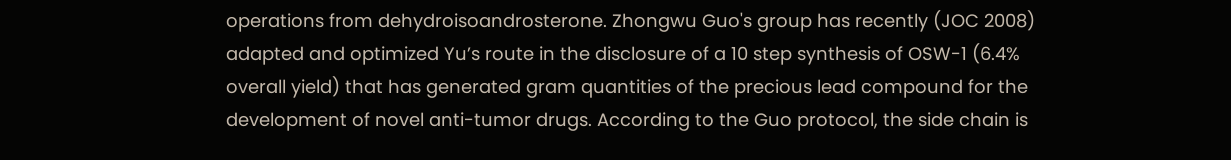operations from dehydroisoandrosterone. Zhongwu Guo's group has recently (JOC 2008) adapted and optimized Yu’s route in the disclosure of a 10 step synthesis of OSW-1 (6.4% overall yield) that has generated gram quantities of the precious lead compound for the development of novel anti-tumor drugs. According to the Guo protocol, the side chain is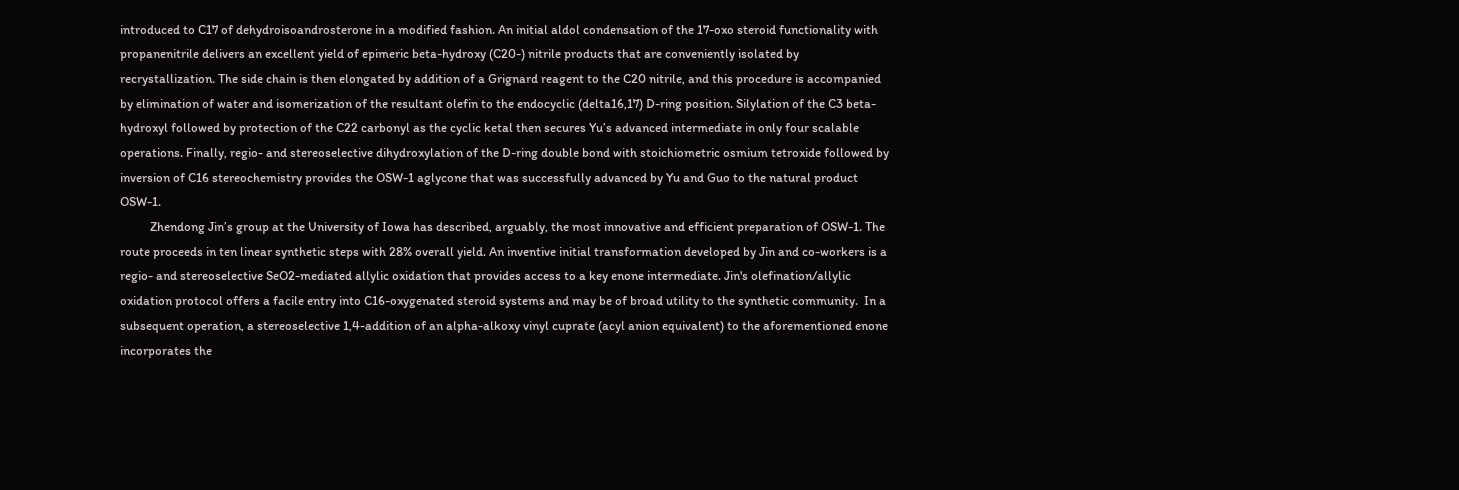introduced to C17 of dehydroisoandrosterone in a modified fashion. An initial aldol condensation of the 17-oxo steroid functionality with propanenitrile delivers an excellent yield of epimeric beta-hydroxy (C20-) nitrile products that are conveniently isolated by recrystallization. The side chain is then elongated by addition of a Grignard reagent to the C20 nitrile, and this procedure is accompanied by elimination of water and isomerization of the resultant olefin to the endocyclic (delta16,17) D-ring position. Silylation of the C3 beta-hydroxyl followed by protection of the C22 carbonyl as the cyclic ketal then secures Yu’s advanced intermediate in only four scalable operations. Finally, regio- and stereoselective dihydroxylation of the D-ring double bond with stoichiometric osmium tetroxide followed by inversion of C16 stereochemistry provides the OSW-1 aglycone that was successfully advanced by Yu and Guo to the natural product OSW-1.
          Zhendong Jin’s group at the University of Iowa has described, arguably, the most innovative and efficient preparation of OSW-1. The route proceeds in ten linear synthetic steps with 28% overall yield. An inventive initial transformation developed by Jin and co-workers is a regio- and stereoselective SeO2-mediated allylic oxidation that provides access to a key enone intermediate. Jin's olefination/allylic oxidation protocol offers a facile entry into C16-oxygenated steroid systems and may be of broad utility to the synthetic community.  In a subsequent operation, a stereoselective 1,4-addition of an alpha-alkoxy vinyl cuprate (acyl anion equivalent) to the aforementioned enone incorporates the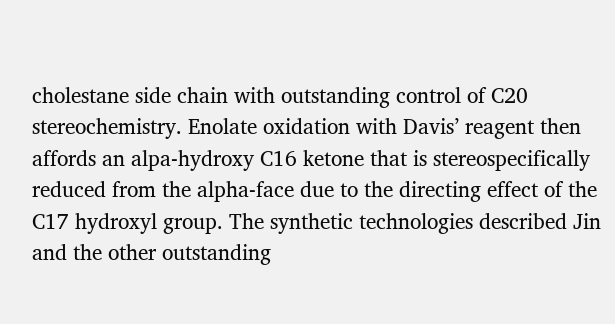cholestane side chain with outstanding control of C20 stereochemistry. Enolate oxidation with Davis’ reagent then affords an alpa-hydroxy C16 ketone that is stereospecifically reduced from the alpha-face due to the directing effect of the C17 hydroxyl group. The synthetic technologies described Jin and the other outstanding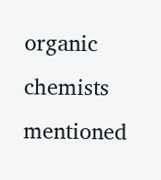organic chemists mentioned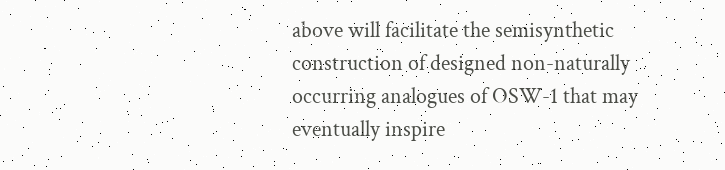above will facilitate the semisynthetic construction of designed non-naturally occurring analogues of OSW-1 that may eventually inspire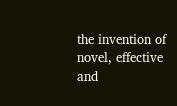the invention of novel, effective and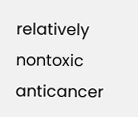relatively nontoxic anticancer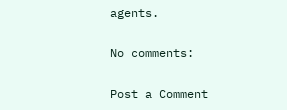agents.

No comments:

Post a Comment